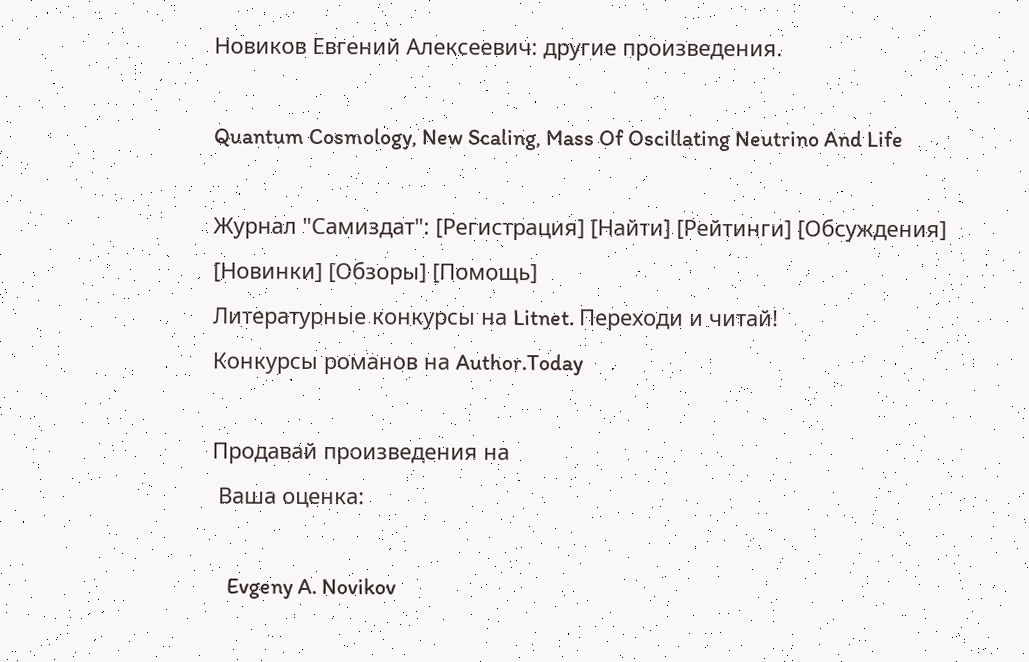Новиков Евгений Алексеевич: другие произведения.

Quantum Cosmology, New Scaling, Mass Of Oscillating Neutrino And Life

Журнал "Самиздат": [Регистрация] [Найти] [Рейтинги] [Обсуждения] [Новинки] [Обзоры] [Помощь]
Литературные конкурсы на Litnet. Переходи и читай!
Конкурсы романов на Author.Today

Продавай произведения на
 Ваша оценка:

   Evgeny A. Novikov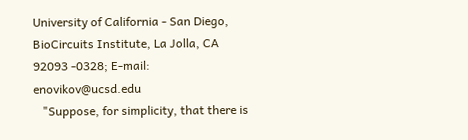University of California - San Diego, BioCircuits Institute, La Jolla, CA 92093 -0328; E-mail: enovikov@ucsd.edu
   "Suppose, for simplicity, that there is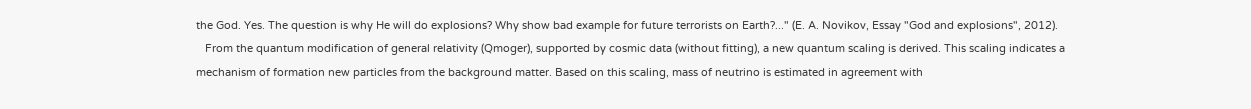the God. Yes. The question is why He will do explosions? Why show bad example for future terrorists on Earth?..." (E. A. Novikov, Essay "God and explosions", 2012).
   From the quantum modification of general relativity (Qmoger), supported by cosmic data (without fitting), a new quantum scaling is derived. This scaling indicates a mechanism of formation new particles from the background matter. Based on this scaling, mass of neutrino is estimated in agreement with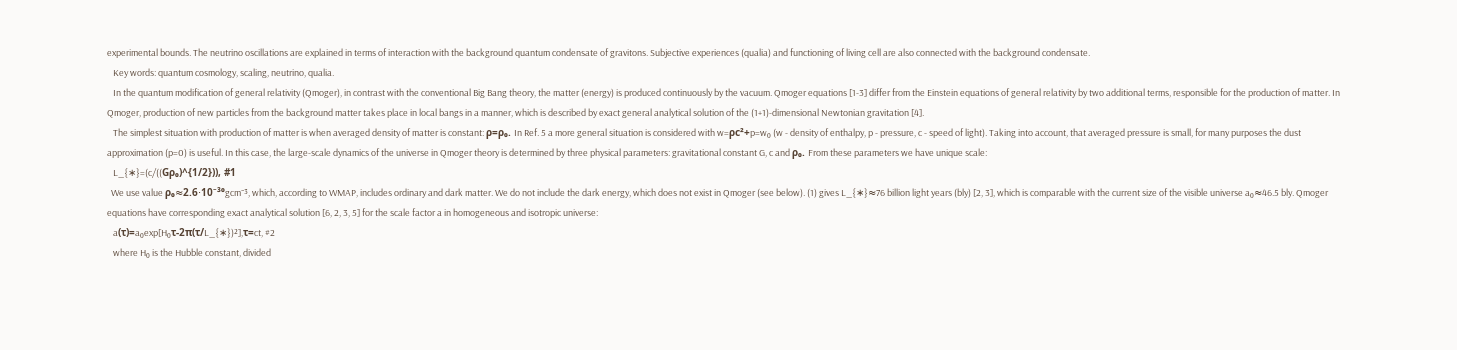experimental bounds. The neutrino oscillations are explained in terms of interaction with the background quantum condensate of gravitons. Subjective experiences (qualia) and functioning of living cell are also connected with the background condensate.
   Key words: quantum cosmology, scaling, neutrino, qualia.
   In the quantum modification of general relativity (Qmoger), in contrast with the conventional Big Bang theory, the matter (energy) is produced continuously by the vacuum. Qmoger equations [1-3] differ from the Einstein equations of general relativity by two additional terms, responsible for the production of matter. In Qmoger, production of new particles from the background matter takes place in local bangs in a manner, which is described by exact general analytical solution of the (1+1)-dimensional Newtonian gravitation [4].
   The simplest situation with production of matter is when averaged density of matter is constant: ρ=ρ₀. In Ref. 5 a more general situation is considered with w=ρc²+p=w₀ (w - density of enthalpy, p - pressure, c - speed of light). Taking into account, that averaged pressure is small, for many purposes the dust approximation (p=0) is useful. In this case, the large-scale dynamics of the universe in Qmoger theory is determined by three physical parameters: gravitational constant G, c and ρ₀. From these parameters we have unique scale:
   L_{∗}=(c/((Gρ₀)^{1/2})), #1
  We use value ρ₀≈2.6⋅10⁻³⁰gcm⁻³, which, according to WMAP, includes ordinary and dark matter. We do not include the dark energy, which does not exist in Qmoger (see below). (1) gives L_{∗}≈76 billion light years (bly) [2, 3], which is comparable with the current size of the visible universe a₀≈46.5 bly. Qmoger equations have corresponding exact analytical solution [6, 2, 3, 5] for the scale factor a in homogeneous and isotropic universe:
   a(τ)=a₀exp[H₀τ-2π(τ/L_{∗})²],τ=ct, #2
   where H₀ is the Hubble constant, divided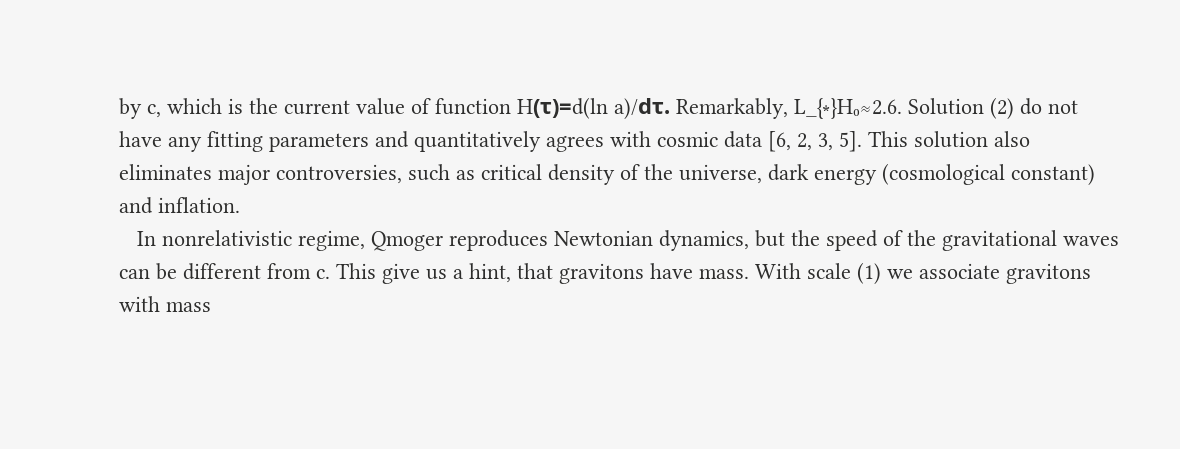by c, which is the current value of function H(τ)=d(ln a)/dτ. Remarkably, L_{∗}H₀≈2.6. Solution (2) do not have any fitting parameters and quantitatively agrees with cosmic data [6, 2, 3, 5]. This solution also eliminates major controversies, such as critical density of the universe, dark energy (cosmological constant) and inflation.
   In nonrelativistic regime, Qmoger reproduces Newtonian dynamics, but the speed of the gravitational waves can be different from c. This give us a hint, that gravitons have mass. With scale (1) we associate gravitons with mass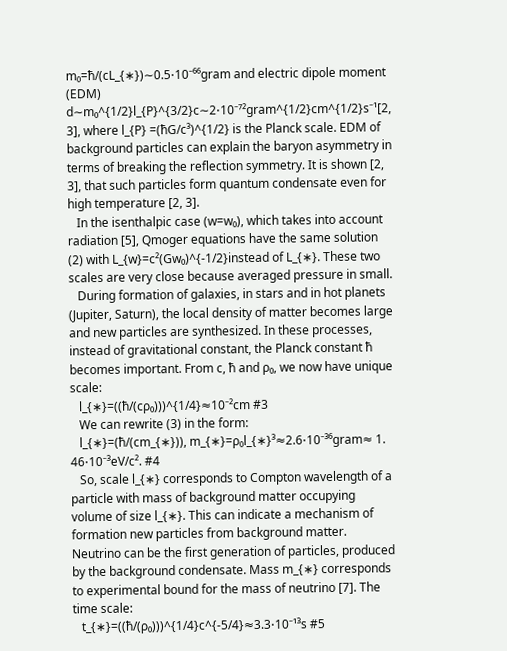m₀=ħ/(cL_{∗})∼0.5⋅10⁻⁶⁶gram and electric dipole moment (EDM) d∼m₀^{1/2}l_{P}^{3/2}c∼2⋅10⁻⁷²gram^{1/2}cm^{1/2}s⁻¹[2, 3], where l_{P} =(ħG/c³)^{1/2} is the Planck scale. EDM of background particles can explain the baryon asymmetry in terms of breaking the reflection symmetry. It is shown [2, 3], that such particles form quantum condensate even for high temperature [2, 3].
   In the isenthalpic case (w=w₀), which takes into account radiation [5], Qmoger equations have the same solution (2) with L_{w}=c²(Gw₀)^{-1/2}instead of L_{∗}. These two scales are very close because averaged pressure in small.
   During formation of galaxies, in stars and in hot planets (Jupiter, Saturn), the local density of matter becomes large and new particles are synthesized. In these processes, instead of gravitational constant, the Planck constant ħ becomes important. From c, ħ and ρ₀, we now have unique scale:
   l_{∗}=((ħ/(cρ₀)))^{1/4}≈10⁻²cm #3
   We can rewrite (3) in the form:
   l_{∗}=(ħ/(cm_{∗})), m_{∗}=ρ₀l_{∗}³≈2.6⋅10⁻³⁶gram≈ 1. 46⋅10⁻³eV/c². #4
   So, scale l_{∗} corresponds to Compton wavelength of a particle with mass of background matter occupying volume of size l_{∗}. This can indicate a mechanism of formation new particles from background matter. Neutrino can be the first generation of particles, produced by the background condensate. Mass m_{∗} corresponds to experimental bound for the mass of neutrino [7]. The time scale:
   t_{∗}=((ħ/(ρ₀)))^{1/4}c^{-5/4}≈3.3⋅10⁻¹³s #5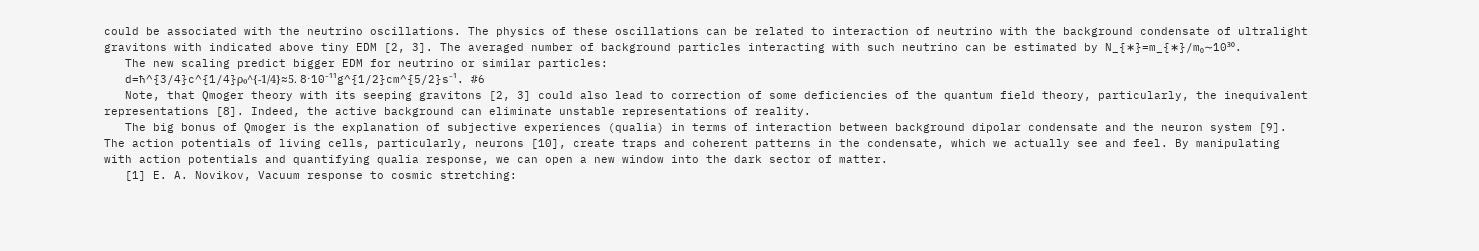could be associated with the neutrino oscillations. The physics of these oscillations can be related to interaction of neutrino with the background condensate of ultralight gravitons with indicated above tiny EDM [2, 3]. The averaged number of background particles interacting with such neutrino can be estimated by N_{∗}=m_{∗}/m₀∼10³⁰.
   The new scaling predict bigger EDM for neutrino or similar particles:
   d=ħ^{3/4}c^{1/4}ρ₀^{-1/4}≈5. 8⋅10⁻¹¹g^{1/2}cm^{5/2}s⁻¹. #6
   Note, that Qmoger theory with its seeping gravitons [2, 3] could also lead to correction of some deficiencies of the quantum field theory, particularly, the inequivalent representations [8]. Indeed, the active background can eliminate unstable representations of reality.
   The big bonus of Qmoger is the explanation of subjective experiences (qualia) in terms of interaction between background dipolar condensate and the neuron system [9]. The action potentials of living cells, particularly, neurons [10], create traps and coherent patterns in the condensate, which we actually see and feel. By manipulating with action potentials and quantifying qualia response, we can open a new window into the dark sector of matter.
   [1] E. A. Novikov, Vacuum response to cosmic stretching: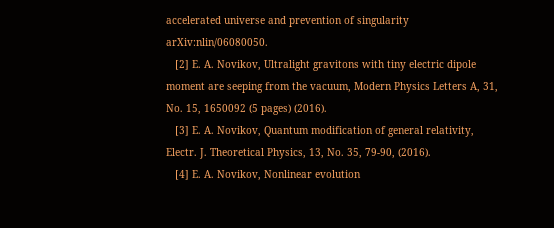accelerated universe and prevention of singularity arXiv:nlin/06080050.
   [2] E. A. Novikov, Ultralight gravitons with tiny electric dipole moment are seeping from the vacuum, Modern Physics Letters A, 31, No. 15, 1650092 (5 pages) (2016).
   [3] E. A. Novikov, Quantum modification of general relativity, Electr. J. Theoretical Physics, 13, No. 35, 79-90, (2016).
   [4] E. A. Novikov, Nonlinear evolution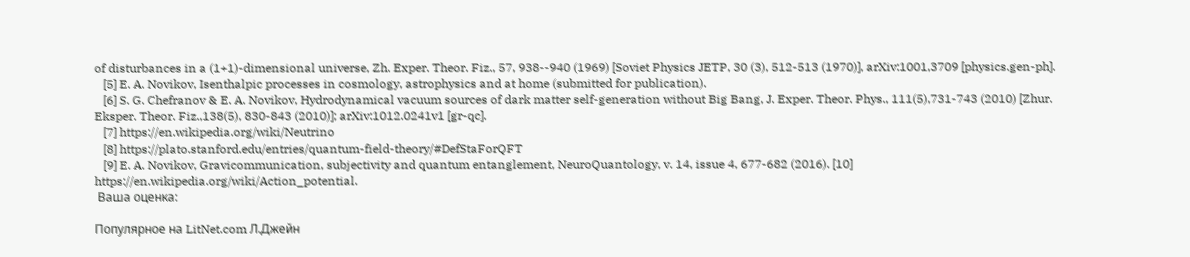of disturbances in a (1+1)-dimensional universe, Zh. Exper. Theor. Fiz., 57, 938--940 (1969) [Soviet Physics JETP, 30 (3), 512-513 (1970)], arXiv:1001,3709 [physics.gen-ph].
   [5] E. A. Novikov, Isenthalpic processes in cosmology, astrophysics and at home (submitted for publication).
   [6] S. G. Chefranov & E. A. Novikov, Hydrodynamical vacuum sources of dark matter self-generation without Big Bang, J. Exper. Theor. Phys., 111(5),731-743 (2010) [Zhur. Eksper. Theor. Fiz.,138(5), 830-843 (2010)]; arXiv:1012.0241v1 [gr-qc].
   [7] https://en.wikipedia.org/wiki/Neutrino
   [8] https://plato.stanford.edu/entries/quantum-field-theory/#DefStaForQFT
   [9] E. A. Novikov, Gravicommunication, subjectivity and quantum entanglement, NeuroQuantology, v. 14, issue 4, 677-682 (2016). [10] https://en.wikipedia.org/wiki/Action_potential.
 Ваша оценка:

Популярное на LitNet.com Л.Джейн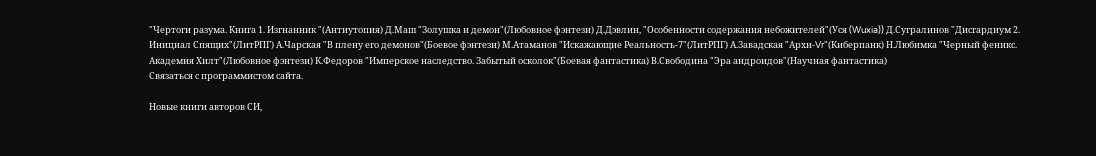"Чертоги разума. Книга 1. Изгнанник "(Антиутопия) Д.Маш "Золушка и демон"(Любовное фэнтези) Д.Дэвлин, "Особенности содержания небожителей"(Уся (Wuxia)) Д.Сугралинов "Дисгардиум 2. Инициал Спящих"(ЛитРПГ) А.Чарская "В плену его демонов"(Боевое фэнтези) М.Атаманов "Искажающие Реальность-7"(ЛитРПГ) А.Завадская "Архи-Vr"(Киберпанк) Н.Любимка "Черный феникс. Академия Хилт"(Любовное фэнтези) К.Федоров "Имперское наследство. Забытый осколок"(Боевая фантастика) В.Свободина "Эра андроидов"(Научная фантастика)
Связаться с программистом сайта.

Новые книги авторов СИ,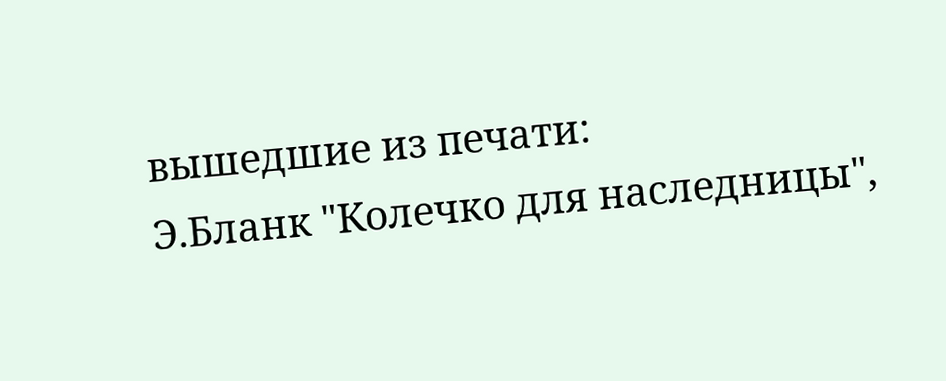вышедшие из печати:
Э.Бланк "Колечко для наследницы",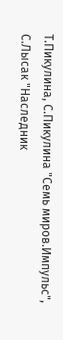Т.Пикулина, С.Пикулина "Семь миров.Импульс", С.Лысак "Наследник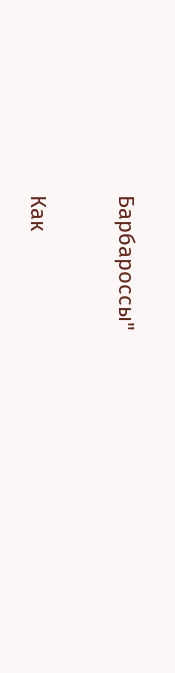Барбароссы"

Как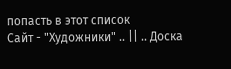попасть в этoт список
Сайт - "Художники" .. || .. Доска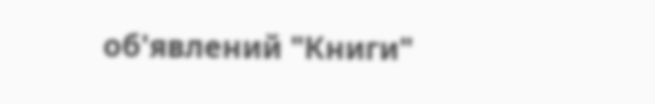об'явлений "Книги"